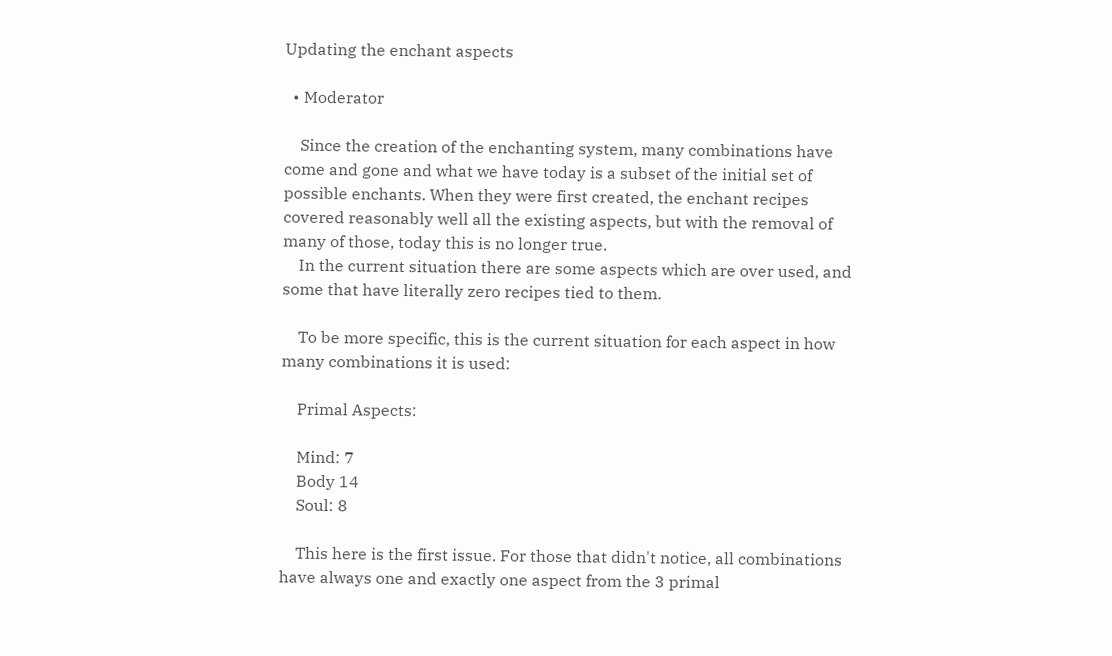Updating the enchant aspects

  • Moderator

    Since the creation of the enchanting system, many combinations have come and gone and what we have today is a subset of the initial set of possible enchants. When they were first created, the enchant recipes covered reasonably well all the existing aspects, but with the removal of many of those, today this is no longer true.
    In the current situation there are some aspects which are over used, and some that have literally zero recipes tied to them.

    To be more specific, this is the current situation for each aspect in how many combinations it is used:

    Primal Aspects:

    Mind: 7
    Body 14
    Soul: 8

    This here is the first issue. For those that didn't notice, all combinations have always one and exactly one aspect from the 3 primal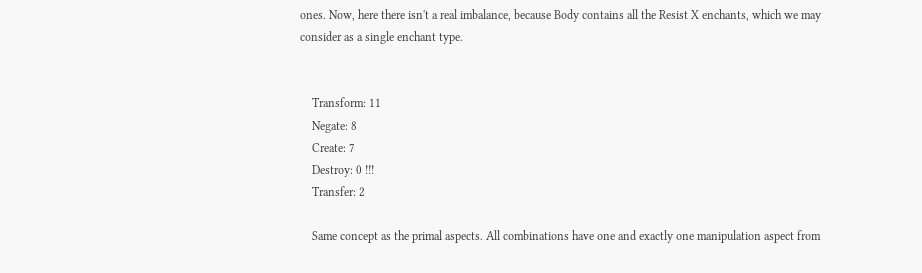ones. Now, here there isn't a real imbalance, because Body contains all the Resist X enchants, which we may consider as a single enchant type.


    Transform: 11
    Negate: 8
    Create: 7
    Destroy: 0 !!!
    Transfer: 2

    Same concept as the primal aspects. All combinations have one and exactly one manipulation aspect from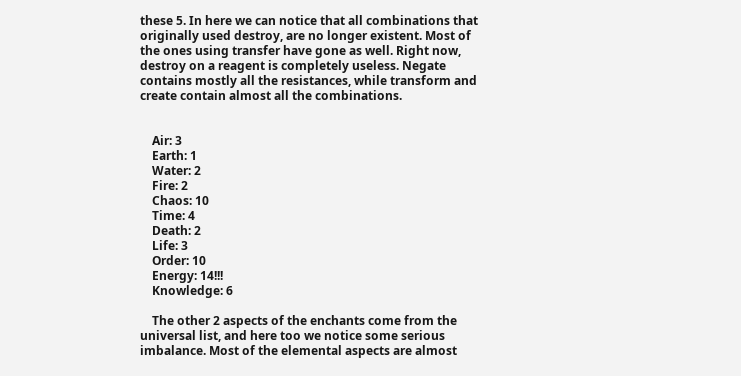these 5. In here we can notice that all combinations that originally used destroy, are no longer existent. Most of the ones using transfer have gone as well. Right now, destroy on a reagent is completely useless. Negate contains mostly all the resistances, while transform and create contain almost all the combinations.


    Air: 3
    Earth: 1
    Water: 2
    Fire: 2
    Chaos: 10
    Time: 4
    Death: 2
    Life: 3
    Order: 10
    Energy: 14!!!
    Knowledge: 6

    The other 2 aspects of the enchants come from the universal list, and here too we notice some serious imbalance. Most of the elemental aspects are almost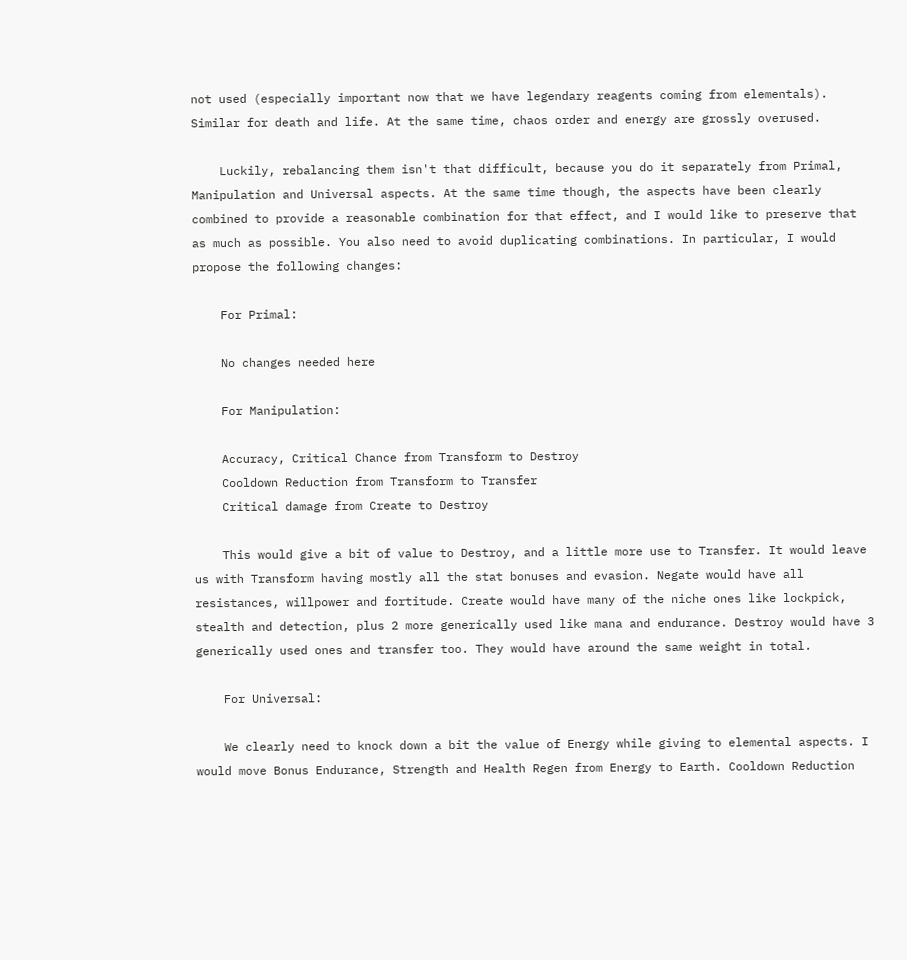not used (especially important now that we have legendary reagents coming from elementals). Similar for death and life. At the same time, chaos order and energy are grossly overused.

    Luckily, rebalancing them isn't that difficult, because you do it separately from Primal, Manipulation and Universal aspects. At the same time though, the aspects have been clearly combined to provide a reasonable combination for that effect, and I would like to preserve that as much as possible. You also need to avoid duplicating combinations. In particular, I would propose the following changes:

    For Primal:

    No changes needed here

    For Manipulation:

    Accuracy, Critical Chance from Transform to Destroy
    Cooldown Reduction from Transform to Transfer
    Critical damage from Create to Destroy

    This would give a bit of value to Destroy, and a little more use to Transfer. It would leave us with Transform having mostly all the stat bonuses and evasion. Negate would have all resistances, willpower and fortitude. Create would have many of the niche ones like lockpick, stealth and detection, plus 2 more generically used like mana and endurance. Destroy would have 3 generically used ones and transfer too. They would have around the same weight in total.

    For Universal:

    We clearly need to knock down a bit the value of Energy while giving to elemental aspects. I would move Bonus Endurance, Strength and Health Regen from Energy to Earth. Cooldown Reduction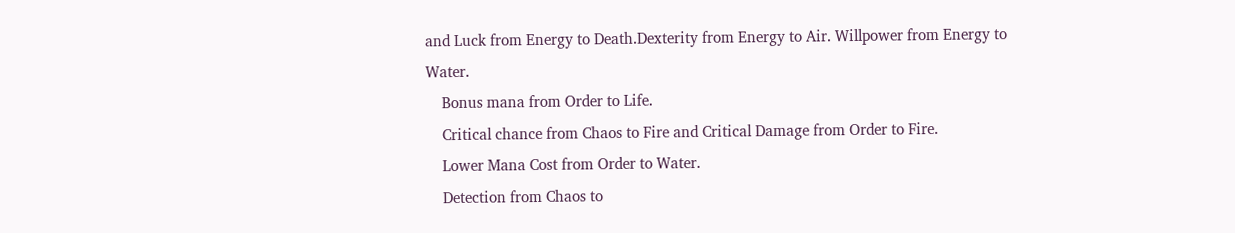and Luck from Energy to Death.Dexterity from Energy to Air. Willpower from Energy to Water.
    Bonus mana from Order to Life.
    Critical chance from Chaos to Fire and Critical Damage from Order to Fire.
    Lower Mana Cost from Order to Water.
    Detection from Chaos to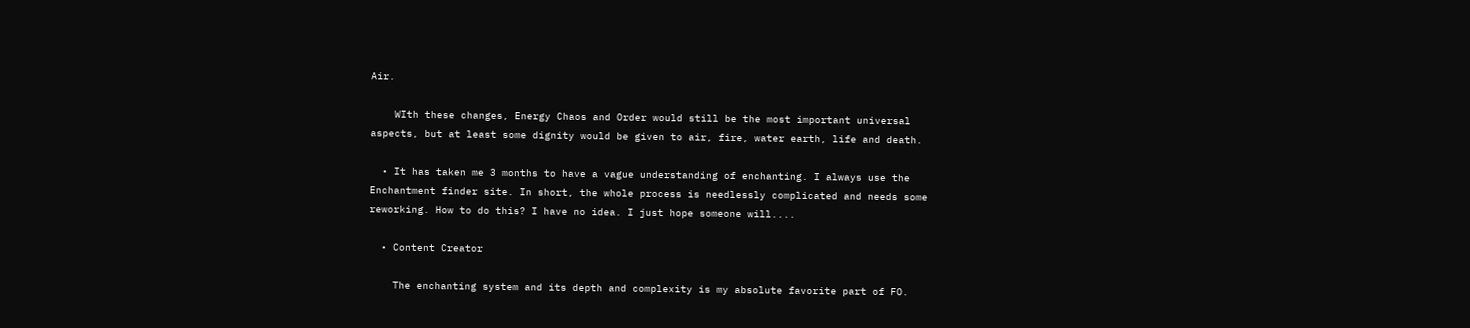Air.

    WIth these changes, Energy Chaos and Order would still be the most important universal aspects, but at least some dignity would be given to air, fire, water earth, life and death.

  • It has taken me 3 months to have a vague understanding of enchanting. I always use the Enchantment finder site. In short, the whole process is needlessly complicated and needs some reworking. How to do this? I have no idea. I just hope someone will....

  • Content Creator

    The enchanting system and its depth and complexity is my absolute favorite part of FO.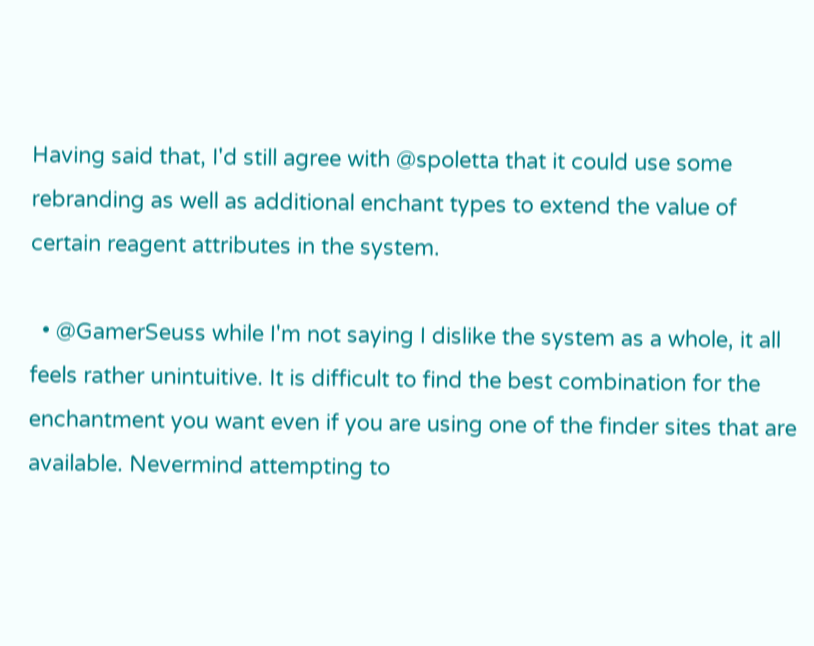Having said that, I'd still agree with @spoletta that it could use some rebranding as well as additional enchant types to extend the value of certain reagent attributes in the system.

  • @GamerSeuss while I'm not saying I dislike the system as a whole, it all feels rather unintuitive. It is difficult to find the best combination for the enchantment you want even if you are using one of the finder sites that are available. Nevermind attempting to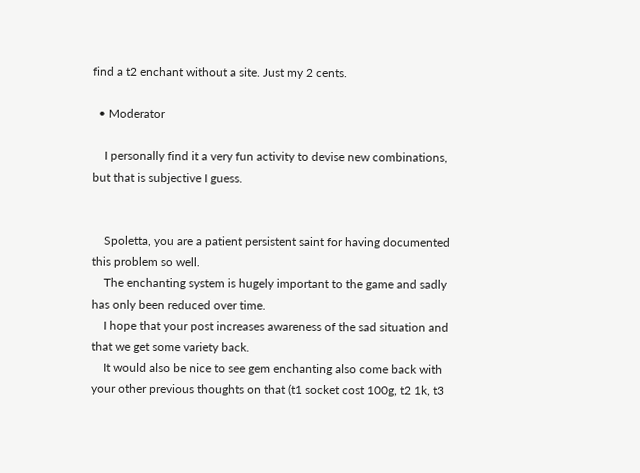find a t2 enchant without a site. Just my 2 cents.

  • Moderator

    I personally find it a very fun activity to devise new combinations, but that is subjective I guess.


    Spoletta, you are a patient persistent saint for having documented this problem so well.
    The enchanting system is hugely important to the game and sadly has only been reduced over time.
    I hope that your post increases awareness of the sad situation and that we get some variety back.
    It would also be nice to see gem enchanting also come back with your other previous thoughts on that (t1 socket cost 100g, t2 1k, t3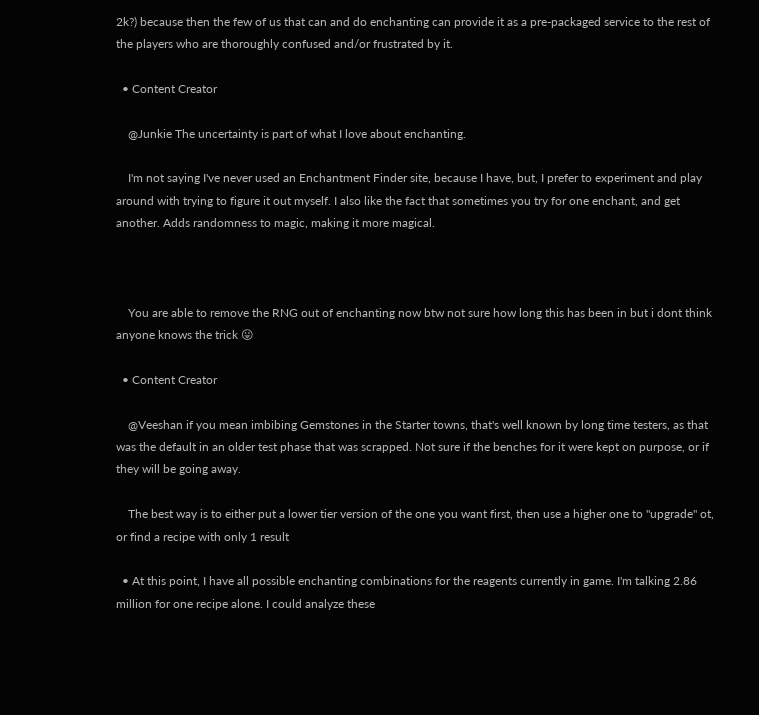2k?) because then the few of us that can and do enchanting can provide it as a pre-packaged service to the rest of the players who are thoroughly confused and/or frustrated by it.

  • Content Creator

    @Junkie The uncertainty is part of what I love about enchanting.

    I'm not saying I've never used an Enchantment Finder site, because I have, but, I prefer to experiment and play around with trying to figure it out myself. I also like the fact that sometimes you try for one enchant, and get another. Adds randomness to magic, making it more magical.



    You are able to remove the RNG out of enchanting now btw not sure how long this has been in but i dont think anyone knows the trick 😛

  • Content Creator

    @Veeshan if you mean imbibing Gemstones in the Starter towns, that's well known by long time testers, as that was the default in an older test phase that was scrapped. Not sure if the benches for it were kept on purpose, or if they will be going away.

    The best way is to either put a lower tier version of the one you want first, then use a higher one to "upgrade" ot, or find a recipe with only 1 result

  • At this point, I have all possible enchanting combinations for the reagents currently in game. I'm talking 2.86 million for one recipe alone. I could analyze these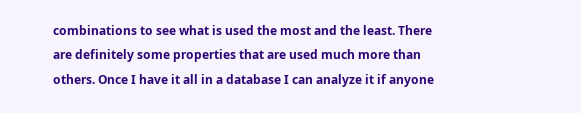combinations to see what is used the most and the least. There are definitely some properties that are used much more than others. Once I have it all in a database I can analyze it if anyone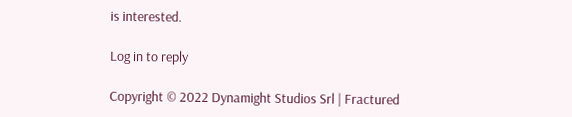is interested.

Log in to reply

Copyright © 2022 Dynamight Studios Srl | Fractured